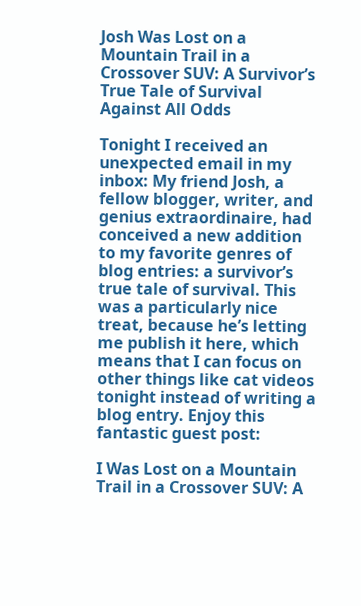Josh Was Lost on a Mountain Trail in a Crossover SUV: A Survivor’s True Tale of Survival Against All Odds

Tonight I received an unexpected email in my inbox: My friend Josh, a fellow blogger, writer, and genius extraordinaire, had conceived a new addition to my favorite genres of blog entries: a survivor’s true tale of survival. This was a particularly nice treat, because he’s letting me publish it here, which means that I can focus on other things like cat videos tonight instead of writing a blog entry. Enjoy this fantastic guest post:

I Was Lost on a Mountain Trail in a Crossover SUV: A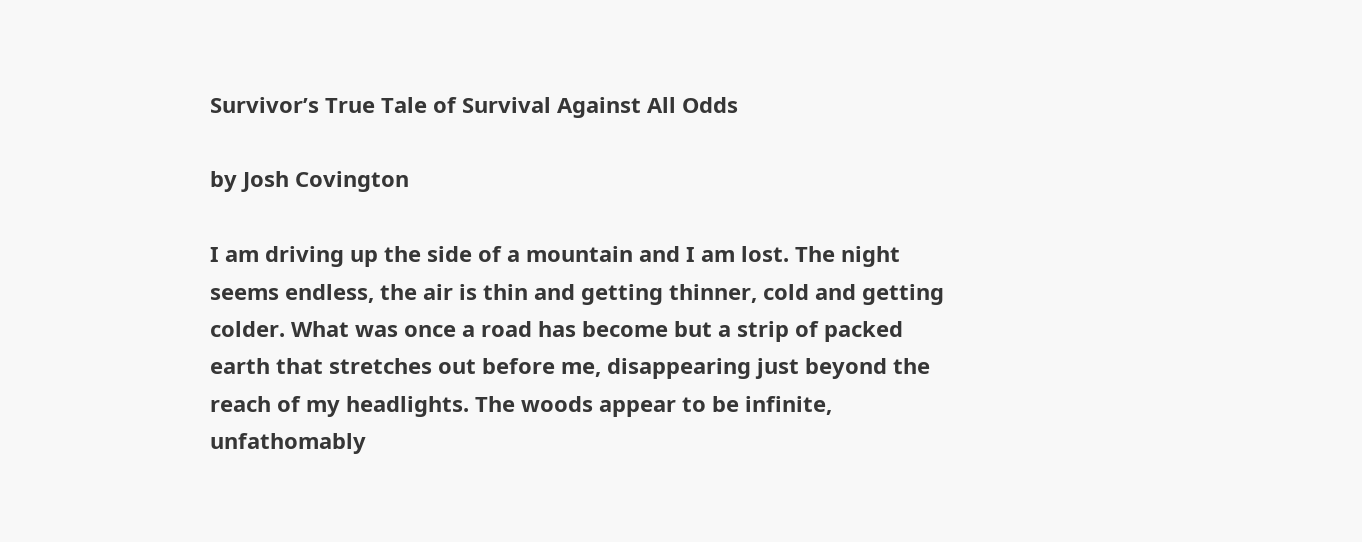Survivor’s True Tale of Survival Against All Odds

by Josh Covington

I am driving up the side of a mountain and I am lost. The night seems endless, the air is thin and getting thinner, cold and getting colder. What was once a road has become but a strip of packed earth that stretches out before me, disappearing just beyond the reach of my headlights. The woods appear to be infinite, unfathomably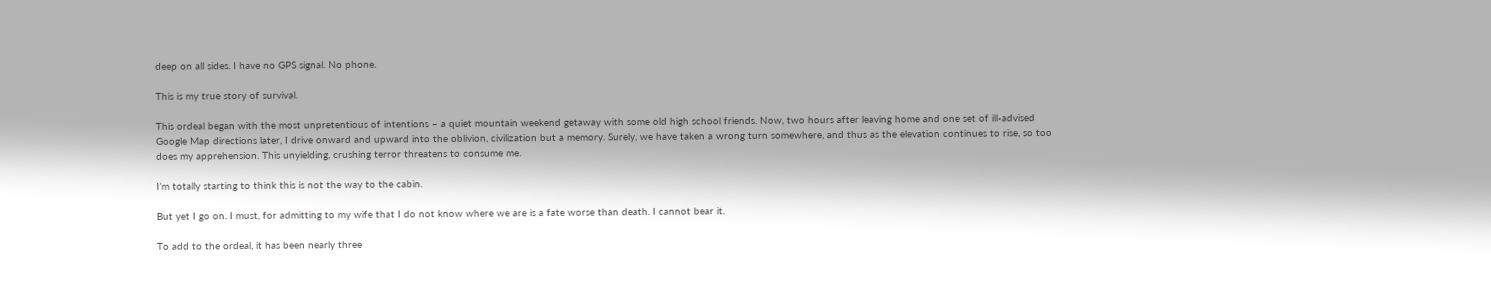deep on all sides. I have no GPS signal. No phone.

This is my true story of survival.

This ordeal began with the most unpretentious of intentions – a quiet mountain weekend getaway with some old high school friends. Now, two hours after leaving home and one set of ill-advised Google Map directions later, I drive onward and upward into the oblivion, civilization but a memory. Surely, we have taken a wrong turn somewhere, and thus as the elevation continues to rise, so too does my apprehension. This unyielding, crushing terror threatens to consume me.

I’m totally starting to think this is not the way to the cabin.

But yet I go on. I must, for admitting to my wife that I do not know where we are is a fate worse than death. I cannot bear it.

To add to the ordeal, it has been nearly three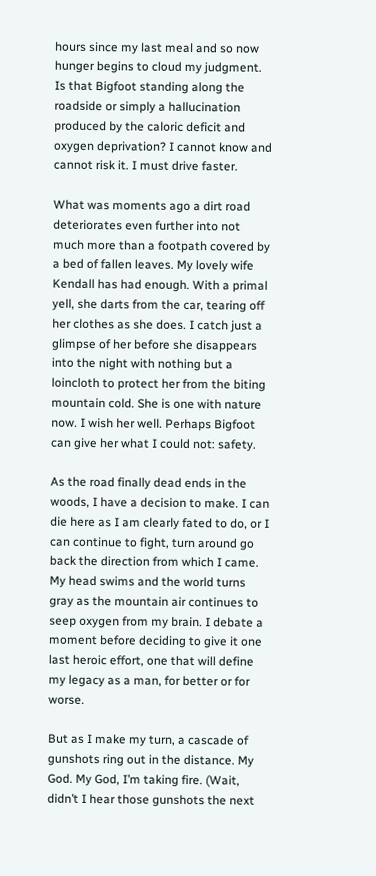hours since my last meal and so now hunger begins to cloud my judgment. Is that Bigfoot standing along the roadside or simply a hallucination produced by the caloric deficit and oxygen deprivation? I cannot know and cannot risk it. I must drive faster.

What was moments ago a dirt road deteriorates even further into not much more than a footpath covered by a bed of fallen leaves. My lovely wife Kendall has had enough. With a primal yell, she darts from the car, tearing off her clothes as she does. I catch just a glimpse of her before she disappears into the night with nothing but a loincloth to protect her from the biting mountain cold. She is one with nature now. I wish her well. Perhaps Bigfoot can give her what I could not: safety.

As the road finally dead ends in the woods, I have a decision to make. I can die here as I am clearly fated to do, or I can continue to fight, turn around go back the direction from which I came. My head swims and the world turns gray as the mountain air continues to seep oxygen from my brain. I debate a moment before deciding to give it one last heroic effort, one that will define my legacy as a man, for better or for worse.

But as I make my turn, a cascade of gunshots ring out in the distance. My God. My God, I’m taking fire. (Wait, didn’t I hear those gunshots the next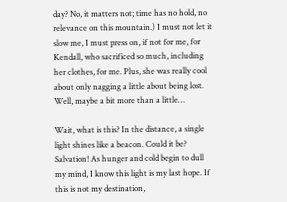day? No, it matters not; time has no hold, no relevance on this mountain.) I must not let it slow me, I must press on, if not for me, for Kendall, who sacrificed so much, including her clothes, for me. Plus, she was really cool about only nagging a little about being lost. Well, maybe a bit more than a little…

Wait, what is this? In the distance, a single light shines like a beacon. Could it be? Salvation! As hunger and cold begin to dull my mind, I know this light is my last hope. If this is not my destination,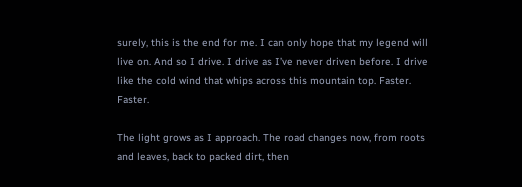surely, this is the end for me. I can only hope that my legend will live on. And so I drive. I drive as I’ve never driven before. I drive like the cold wind that whips across this mountain top. Faster. Faster.

The light grows as I approach. The road changes now, from roots and leaves, back to packed dirt, then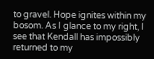to gravel. Hope ignites within my bosom. As I glance to my right, I see that Kendall has impossibly returned to my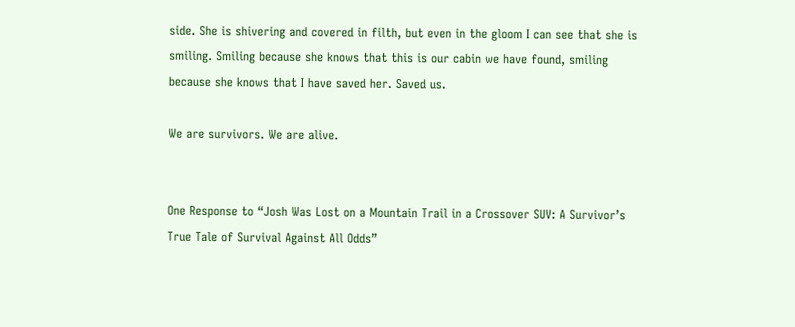side. She is shivering and covered in filth, but even in the gloom I can see that she is smiling. Smiling because she knows that this is our cabin we have found, smiling because she knows that I have saved her. Saved us.

We are survivors. We are alive.


One Response to “Josh Was Lost on a Mountain Trail in a Crossover SUV: A Survivor’s True Tale of Survival Against All Odds”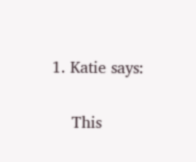1. Katie says:

    This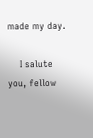made my day.

    I salute you, fellow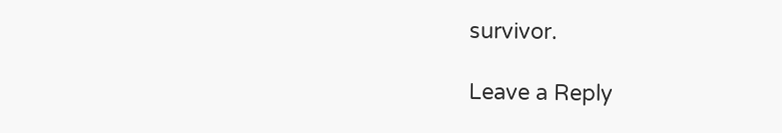survivor.

Leave a Reply